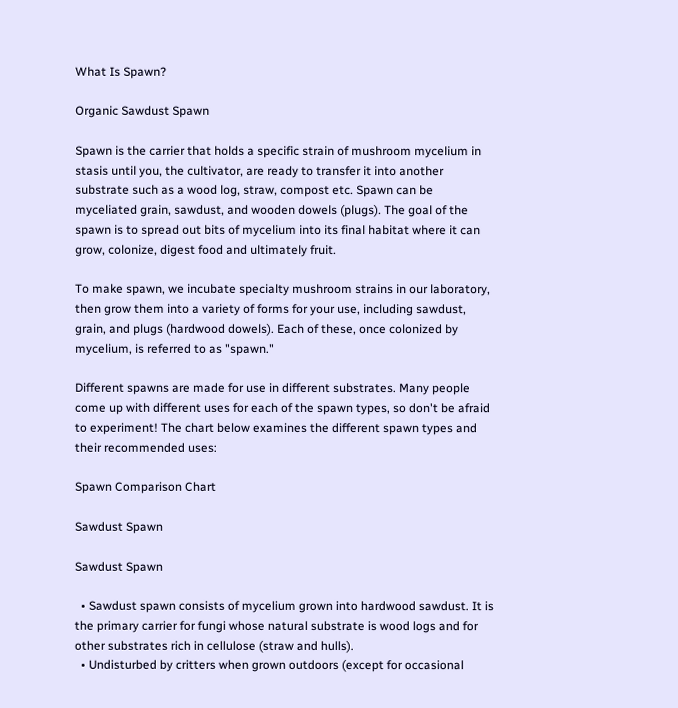What Is Spawn?

Organic Sawdust Spawn

Spawn is the carrier that holds a specific strain of mushroom mycelium in stasis until you, the cultivator, are ready to transfer it into another substrate such as a wood log, straw, compost etc. Spawn can be myceliated grain, sawdust, and wooden dowels (plugs). The goal of the spawn is to spread out bits of mycelium into its final habitat where it can grow, colonize, digest food and ultimately fruit.

To make spawn, we incubate specialty mushroom strains in our laboratory, then grow them into a variety of forms for your use, including sawdust, grain, and plugs (hardwood dowels). Each of these, once colonized by mycelium, is referred to as "spawn."

Different spawns are made for use in different substrates. Many people come up with different uses for each of the spawn types, so don't be afraid to experiment! The chart below examines the different spawn types and their recommended uses:

Spawn Comparison Chart

Sawdust Spawn

Sawdust Spawn

  • Sawdust spawn consists of mycelium grown into hardwood sawdust. It is the primary carrier for fungi whose natural substrate is wood logs and for other substrates rich in cellulose (straw and hulls).
  • Undisturbed by critters when grown outdoors (except for occasional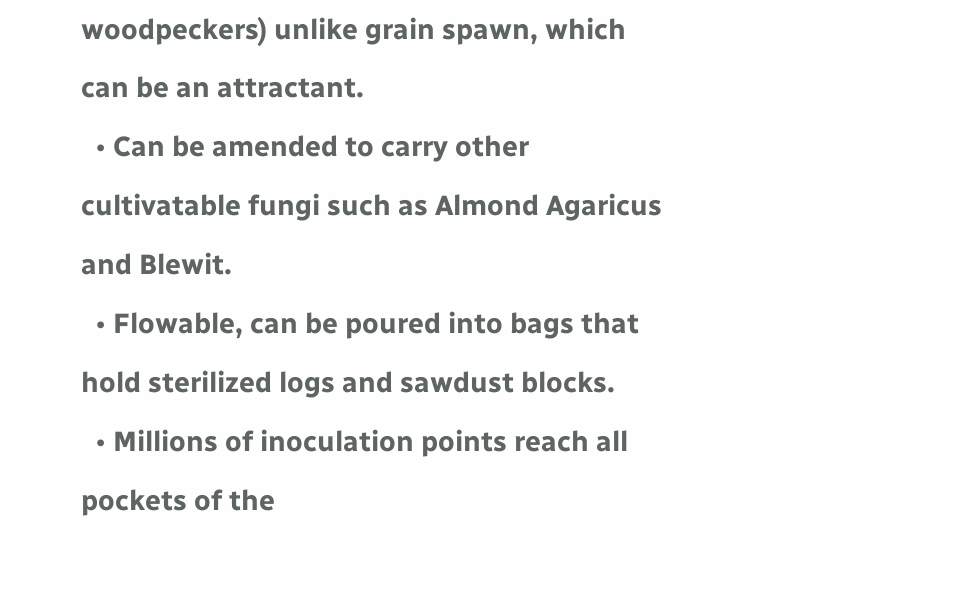woodpeckers) unlike grain spawn, which can be an attractant.
  • Can be amended to carry other cultivatable fungi such as Almond Agaricus and Blewit.
  • Flowable, can be poured into bags that hold sterilized logs and sawdust blocks.
  • Millions of inoculation points reach all pockets of the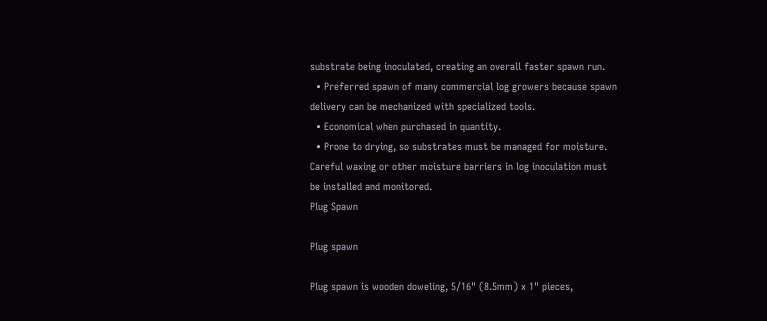substrate being inoculated, creating an overall faster spawn run.
  • Preferred spawn of many commercial log growers because spawn delivery can be mechanized with specialized tools.
  • Economical when purchased in quantity.
  • Prone to drying, so substrates must be managed for moisture. Careful waxing or other moisture barriers in log inoculation must be installed and monitored.
Plug Spawn

Plug spawn

Plug spawn is wooden doweling, 5/16" (8.5mm) x 1" pieces,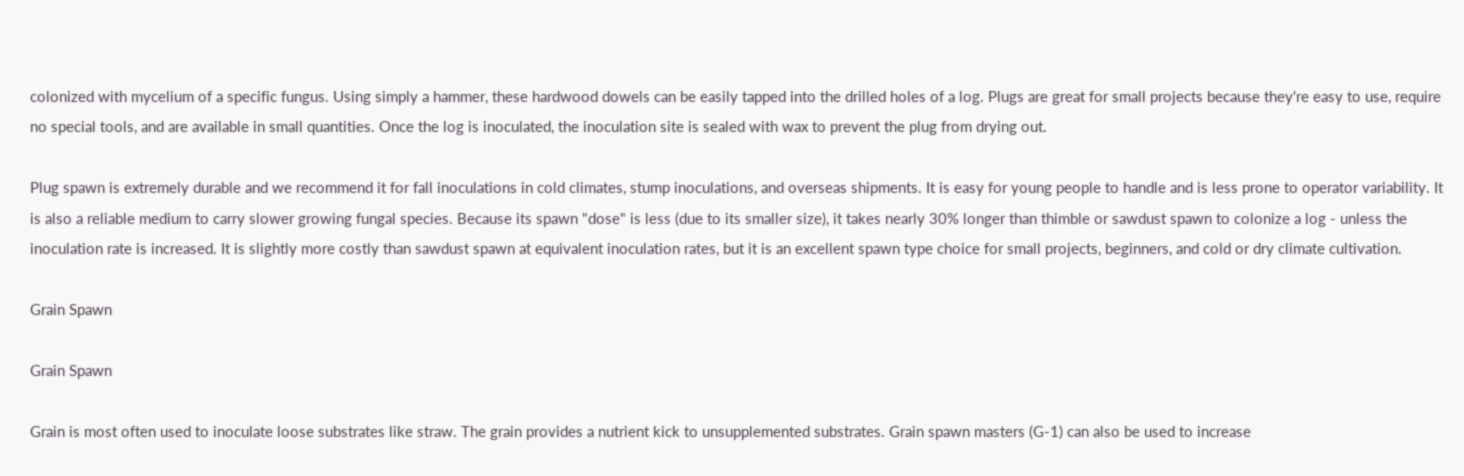colonized with mycelium of a specific fungus. Using simply a hammer, these hardwood dowels can be easily tapped into the drilled holes of a log. Plugs are great for small projects because they're easy to use, require no special tools, and are available in small quantities. Once the log is inoculated, the inoculation site is sealed with wax to prevent the plug from drying out.

Plug spawn is extremely durable and we recommend it for fall inoculations in cold climates, stump inoculations, and overseas shipments. It is easy for young people to handle and is less prone to operator variability. It is also a reliable medium to carry slower growing fungal species. Because its spawn "dose" is less (due to its smaller size), it takes nearly 30% longer than thimble or sawdust spawn to colonize a log - unless the inoculation rate is increased. It is slightly more costly than sawdust spawn at equivalent inoculation rates, but it is an excellent spawn type choice for small projects, beginners, and cold or dry climate cultivation.

Grain Spawn

Grain Spawn

Grain is most often used to inoculate loose substrates like straw. The grain provides a nutrient kick to unsupplemented substrates. Grain spawn masters (G-1) can also be used to increase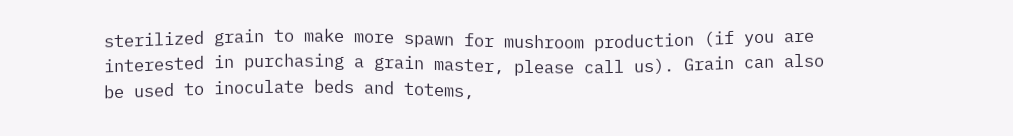sterilized grain to make more spawn for mushroom production (if you are interested in purchasing a grain master, please call us). Grain can also be used to inoculate beds and totems,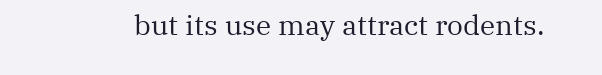but its use may attract rodents.